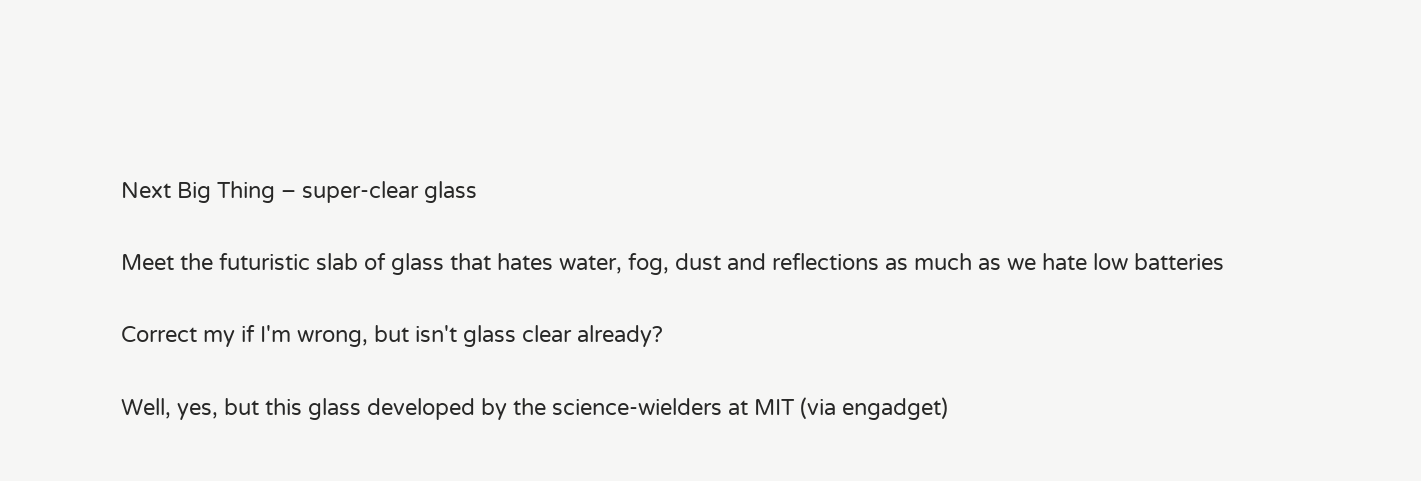Next Big Thing – super-clear glass

Meet the futuristic slab of glass that hates water, fog, dust and reflections as much as we hate low batteries

Correct my if I'm wrong, but isn't glass clear already?

Well, yes, but this glass developed by the science-wielders at MIT (via engadget)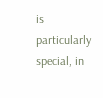is particularly special, in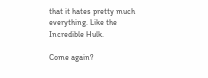that it hates pretty much everything. Like the Incredible Hulk.

Come again?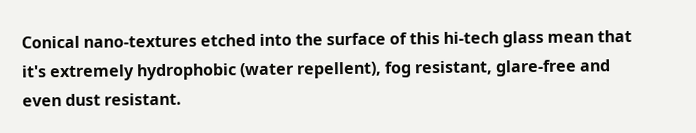Conical nano-textures etched into the surface of this hi-tech glass mean that it's extremely hydrophobic (water repellent), fog resistant, glare-free and even dust resistant.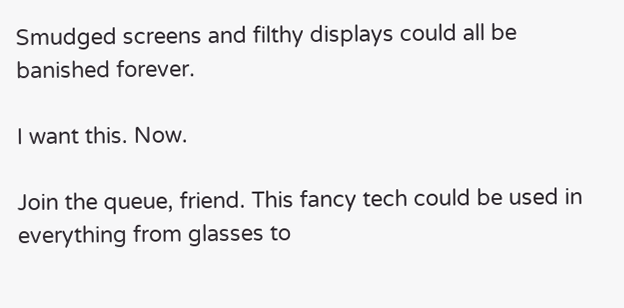Smudged screens and filthy displays could all be banished forever.

I want this. Now.

Join the queue, friend. This fancy tech could be used in everything from glasses to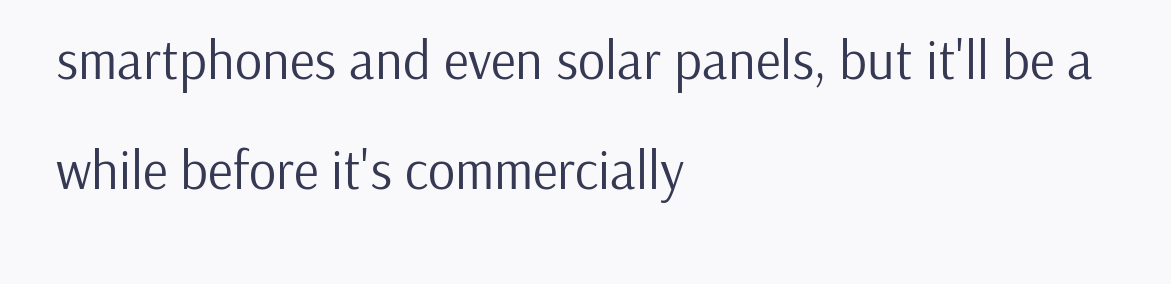smartphones and even solar panels, but it'll be a while before it's commercially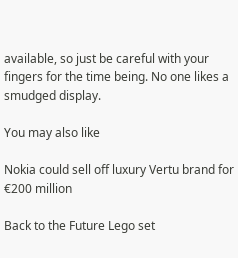available, so just be careful with your fingers for the time being. No one likes a smudged display.

You may also like

Nokia could sell off luxury Vertu brand for €200 million

Back to the Future Lego set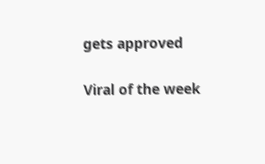gets approved

Viral of the week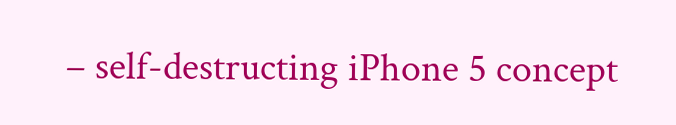– self-destructing iPhone 5 concept